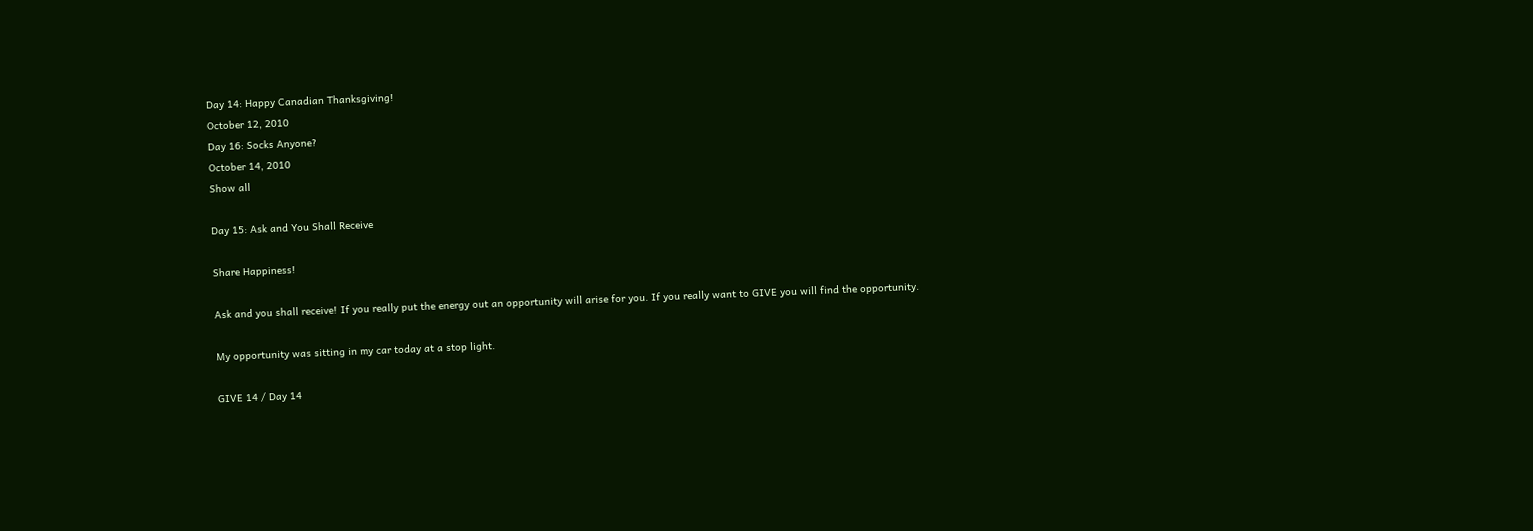Day 14: Happy Canadian Thanksgiving!
October 12, 2010
Day 16: Socks Anyone?
October 14, 2010
Show all

Day 15: Ask and You Shall Receive

Share Happiness!

Ask and you shall receive! If you really put the energy out an opportunity will arise for you. If you really want to GIVE you will find the opportunity.

My opportunity was sitting in my car today at a stop light.

GIVE 14 / Day 14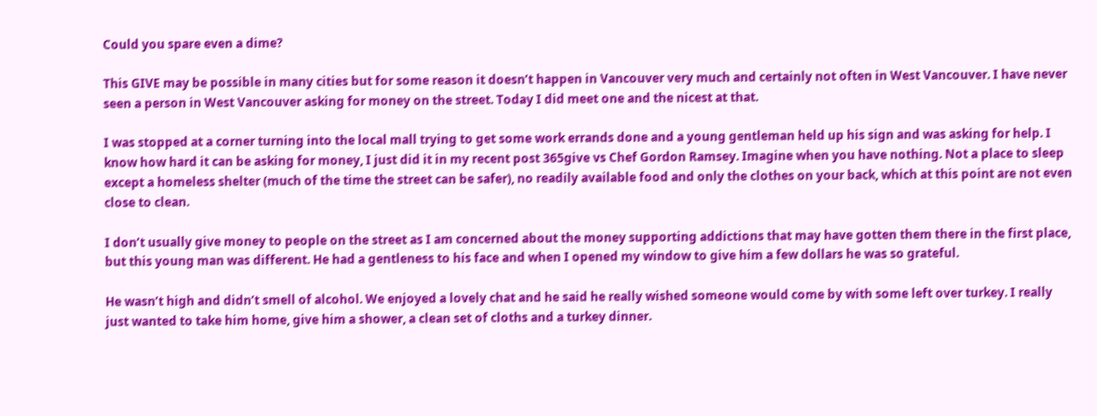Could you spare even a dime?

This GIVE may be possible in many cities but for some reason it doesn’t happen in Vancouver very much and certainly not often in West Vancouver. I have never seen a person in West Vancouver asking for money on the street. Today I did meet one and the nicest at that.

I was stopped at a corner turning into the local mall trying to get some work errands done and a young gentleman held up his sign and was asking for help. I know how hard it can be asking for money, I just did it in my recent post 365give vs Chef Gordon Ramsey. Imagine when you have nothing. Not a place to sleep except a homeless shelter (much of the time the street can be safer), no readily available food and only the clothes on your back, which at this point are not even close to clean.

I don’t usually give money to people on the street as I am concerned about the money supporting addictions that may have gotten them there in the first place, but this young man was different. He had a gentleness to his face and when I opened my window to give him a few dollars he was so grateful.

He wasn’t high and didn’t smell of alcohol. We enjoyed a lovely chat and he said he really wished someone would come by with some left over turkey. I really just wanted to take him home, give him a shower, a clean set of cloths and a turkey dinner.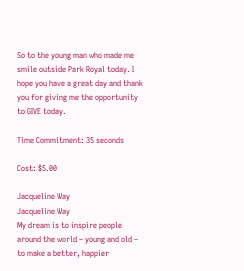So to the young man who made me smile outside Park Royal today. I hope you have a great day and thank you for giving me the opportunity to GIVE today.

Time Commitment: 35 seconds

Cost: $5.00

Jacqueline Way
Jacqueline Way
My dream is to inspire people around the world – young and old – to make a better, happier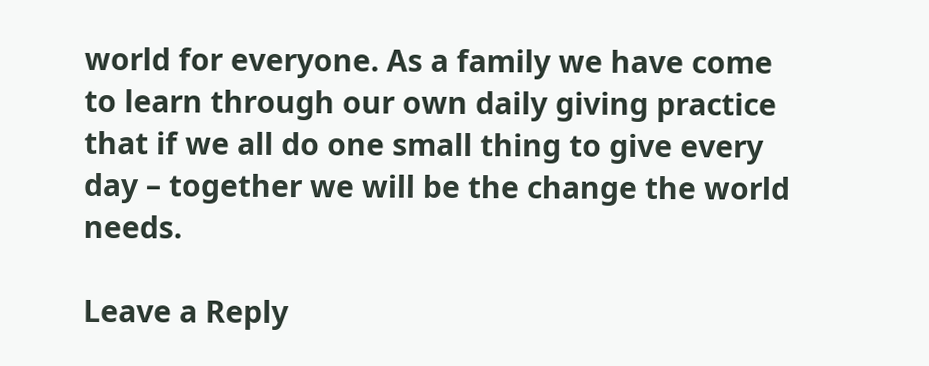world for everyone. As a family we have come to learn through our own daily giving practice that if we all do one small thing to give every day – together we will be the change the world needs.

Leave a Reply